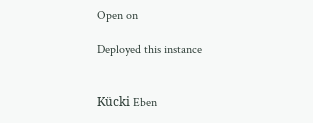Open on

Deployed this instance


Kücki Eben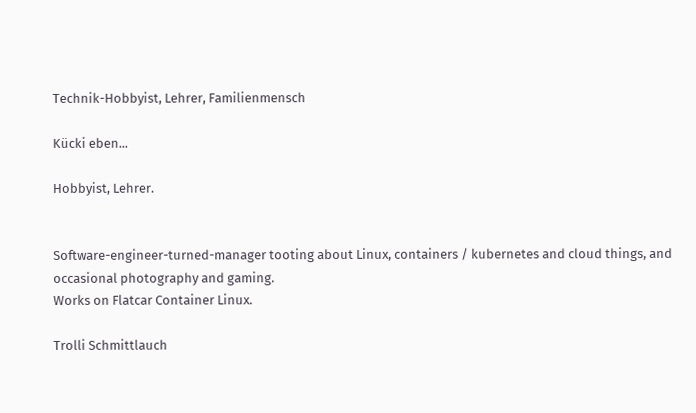Technik-Hobbyist, Lehrer, Familienmensch

Kücki eben...

Hobbyist, Lehrer.


Software-engineer-turned-manager tooting about Linux, containers / kubernetes and cloud things, and occasional photography and gaming.
Works on Flatcar Container Linux.

Trolli Schmittlauch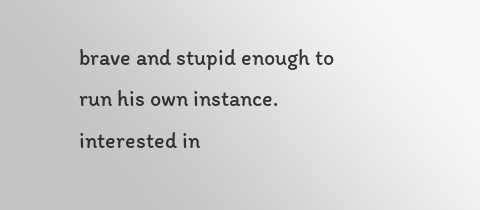brave and stupid enough to run his own instance.
interested in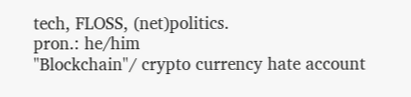tech, FLOSS, (net)politics.
pron.: he/him
"Blockchain"/ crypto currency hate account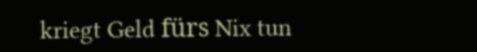kriegt Geld fürs Nix tun